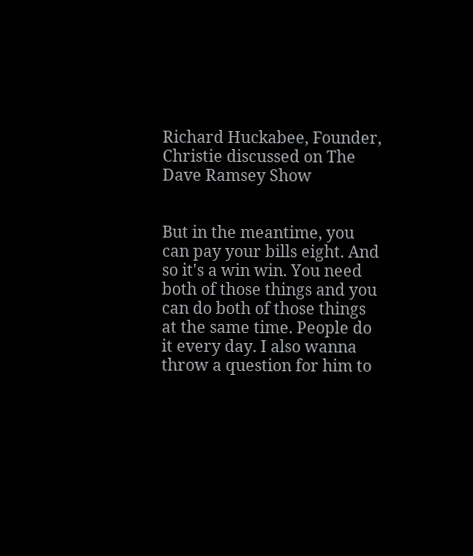Richard Huckabee, Founder, Christie discussed on The Dave Ramsey Show


But in the meantime, you can pay your bills eight. And so it's a win win. You need both of those things and you can do both of those things at the same time. People do it every day. I also wanna throw a question for him to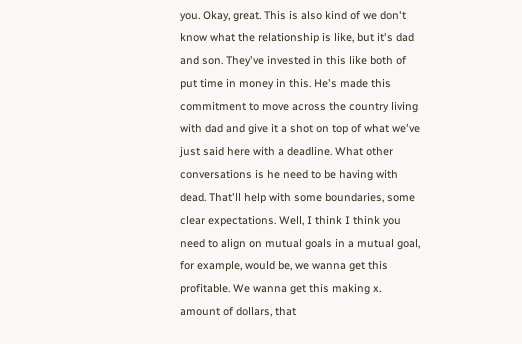you. Okay, great. This is also kind of we don't know what the relationship is like, but it's dad and son. They've invested in this like both of put time in money in this. He's made this commitment to move across the country living with dad and give it a shot on top of what we've just said here with a deadline. What other conversations is he need to be having with dead. That'll help with some boundaries, some clear expectations. Well, I think I think you need to align on mutual goals in a mutual goal, for example, would be, we wanna get this profitable. We wanna get this making x. amount of dollars, that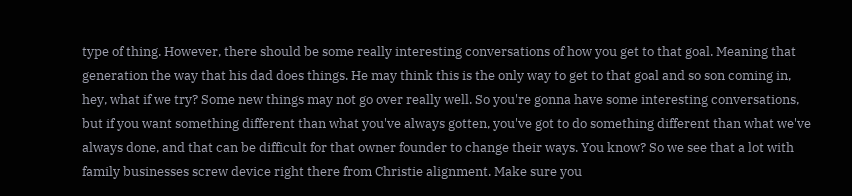type of thing. However, there should be some really interesting conversations of how you get to that goal. Meaning that generation the way that his dad does things. He may think this is the only way to get to that goal and so son coming in, hey, what if we try? Some new things may not go over really well. So you're gonna have some interesting conversations, but if you want something different than what you've always gotten, you've got to do something different than what we've always done, and that can be difficult for that owner founder to change their ways. You know? So we see that a lot with family businesses screw device right there from Christie alignment. Make sure you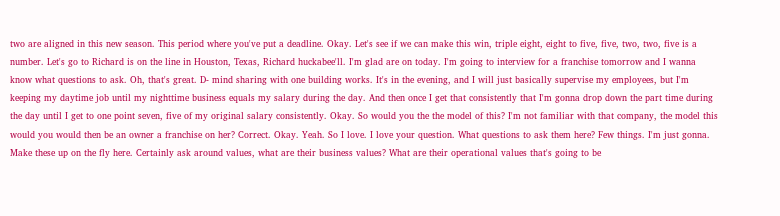two are aligned in this new season. This period where you've put a deadline. Okay. Let's see if we can make this win, triple eight, eight to five, five, two, two, five is a number. Let's go to Richard is on the line in Houston, Texas, Richard huckabee'll. I'm glad are on today. I'm going to interview for a franchise tomorrow and I wanna know what questions to ask. Oh, that's great. D- mind sharing with one building works. It's in the evening, and I will just basically supervise my employees, but I'm keeping my daytime job until my nighttime business equals my salary during the day. And then once I get that consistently that I'm gonna drop down the part time during the day until I get to one point seven, five of my original salary consistently. Okay. So would you the the model of this? I'm not familiar with that company, the model this would you would then be an owner a franchise on her? Correct. Okay. Yeah. So I love. I love your question. What questions to ask them here? Few things. I'm just gonna. Make these up on the fly here. Certainly ask around values, what are their business values? What are their operational values that's going to be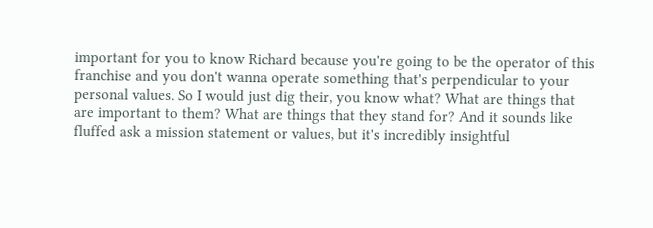important for you to know Richard because you're going to be the operator of this franchise and you don't wanna operate something that's perpendicular to your personal values. So I would just dig their, you know what? What are things that are important to them? What are things that they stand for? And it sounds like fluffed ask a mission statement or values, but it's incredibly insightful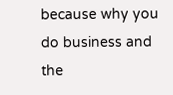because why you do business and the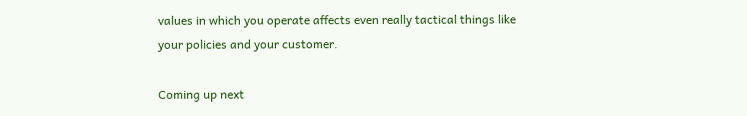values in which you operate affects even really tactical things like your policies and your customer.

Coming up next